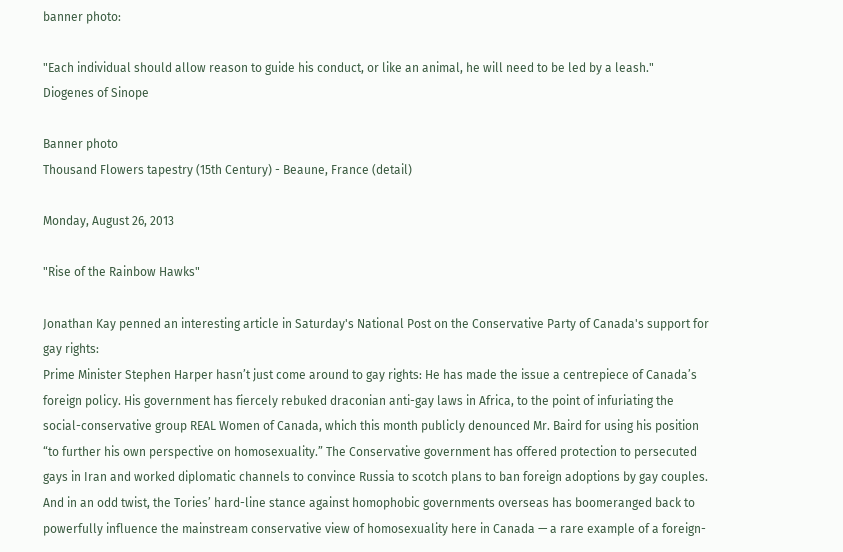banner photo:

"Each individual should allow reason to guide his conduct, or like an animal, he will need to be led by a leash."
Diogenes of Sinope

Banner photo
Thousand Flowers tapestry (15th Century) - Beaune, France (detail)

Monday, August 26, 2013

"Rise of the Rainbow Hawks"

Jonathan Kay penned an interesting article in Saturday's National Post on the Conservative Party of Canada's support for gay rights:
Prime Minister Stephen Harper hasn’t just come around to gay rights: He has made the issue a centrepiece of Canada’s foreign policy. His government has fiercely rebuked draconian anti-gay laws in Africa, to the point of infuriating the social-conservative group REAL Women of Canada, which this month publicly denounced Mr. Baird for using his position “to further his own perspective on homosexuality.” The Conservative government has offered protection to persecuted gays in Iran and worked diplomatic channels to convince Russia to scotch plans to ban foreign adoptions by gay couples.
And in an odd twist, the Tories’ hard-line stance against homophobic governments overseas has boomeranged back to powerfully influence the mainstream conservative view of homosexuality here in Canada — a rare example of a foreign-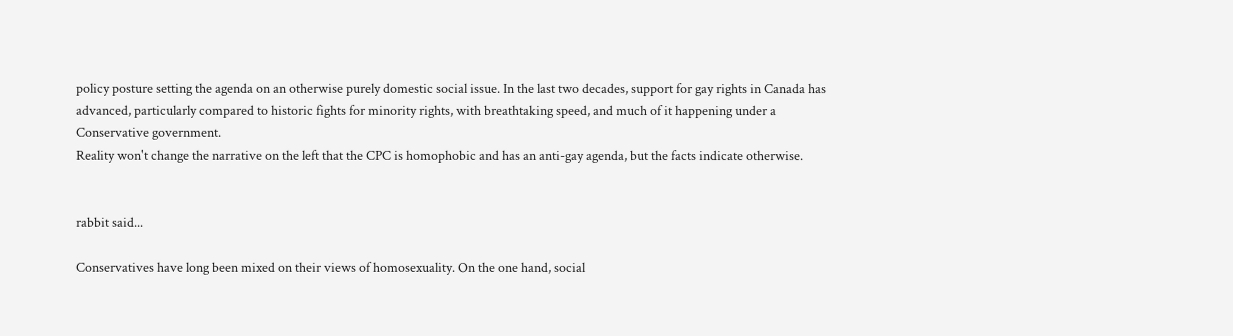policy posture setting the agenda on an otherwise purely domestic social issue. In the last two decades, support for gay rights in Canada has advanced, particularly compared to historic fights for minority rights, with breathtaking speed, and much of it happening under a Conservative government.
Reality won't change the narrative on the left that the CPC is homophobic and has an anti-gay agenda, but the facts indicate otherwise.


rabbit said...

Conservatives have long been mixed on their views of homosexuality. On the one hand, social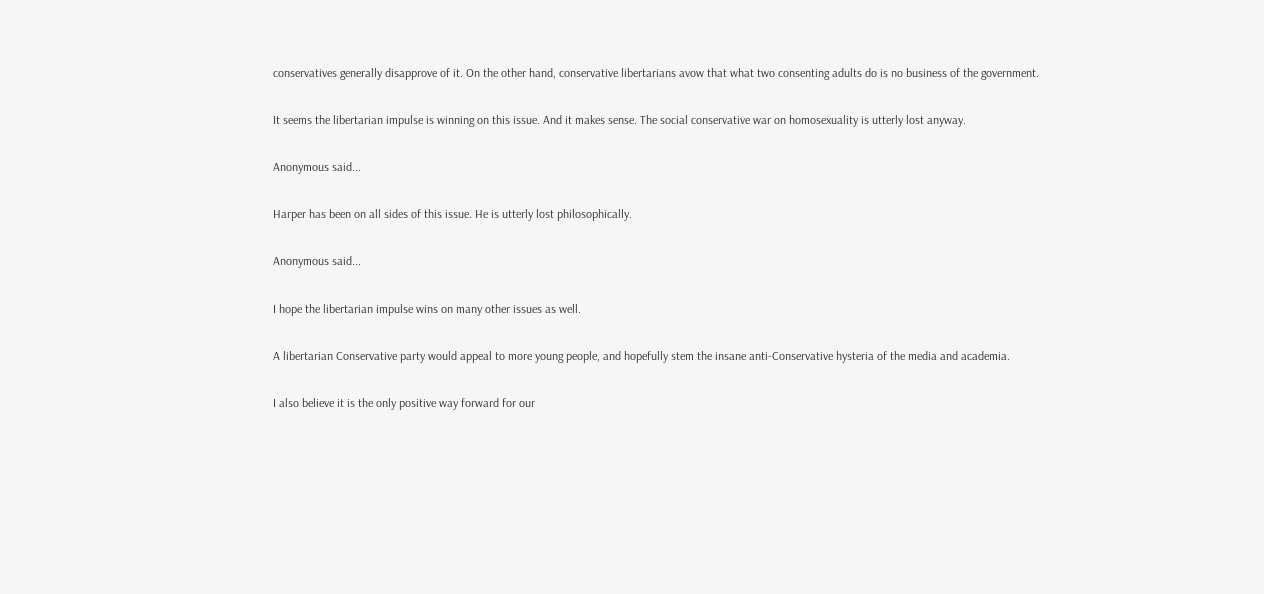conservatives generally disapprove of it. On the other hand, conservative libertarians avow that what two consenting adults do is no business of the government.

It seems the libertarian impulse is winning on this issue. And it makes sense. The social conservative war on homosexuality is utterly lost anyway.

Anonymous said...

Harper has been on all sides of this issue. He is utterly lost philosophically.

Anonymous said...

I hope the libertarian impulse wins on many other issues as well.

A libertarian Conservative party would appeal to more young people, and hopefully stem the insane anti-Conservative hysteria of the media and academia.

I also believe it is the only positive way forward for our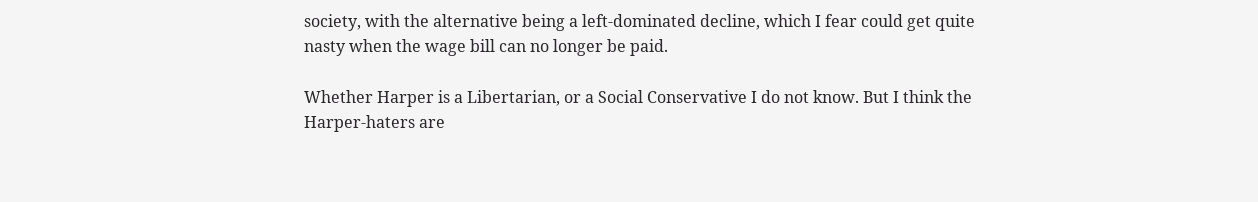society, with the alternative being a left-dominated decline, which I fear could get quite nasty when the wage bill can no longer be paid.

Whether Harper is a Libertarian, or a Social Conservative I do not know. But I think the Harper-haters are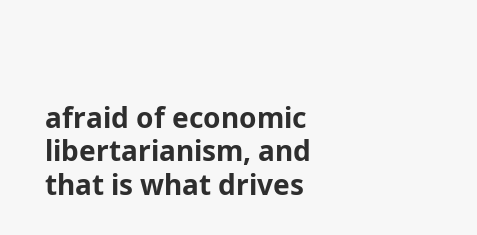afraid of economic libertarianism, and that is what drives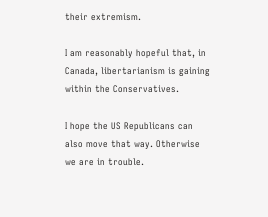their extremism.

I am reasonably hopeful that, in Canada, libertarianism is gaining within the Conservatives.

I hope the US Republicans can also move that way. Otherwise we are in trouble.